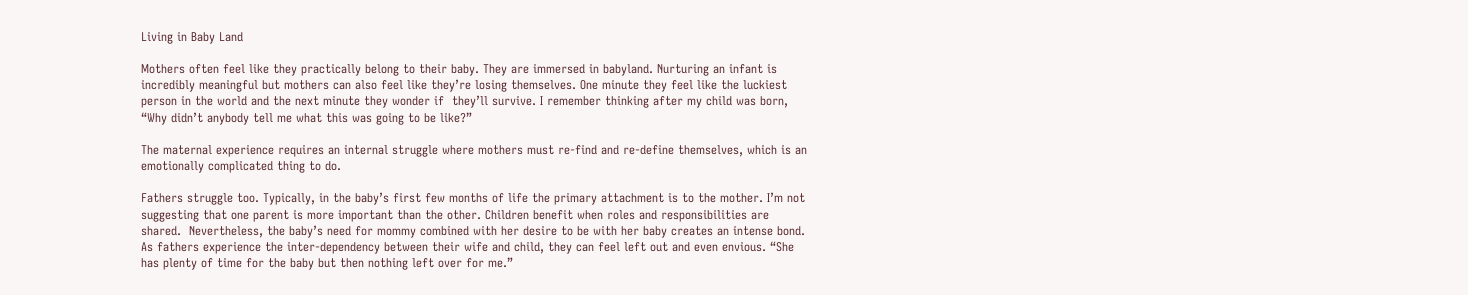Living in Baby Land

Mothers often feel like they practically belong to their baby. They are immersed in babyland. Nurturing an infant is incredibly meaningful but mothers can also feel like they’re losing themselves. One minute they feel like the luckiest person in the world and the next minute they wonder if  they’ll survive. I remember thinking after my child was born, “Why didn’t anybody tell me what this was going to be like?”

The maternal experience requires an internal struggle where mothers must re-find and re-define themselves, which is an emotionally complicated thing to do.

Fathers struggle too. Typically, in the baby’s first few months of life the primary attachment is to the mother. I’m not suggesting that one parent is more important than the other. Children benefit when roles and responsibilities are shared.  Nevertheless, the baby’s need for mommy combined with her desire to be with her baby creates an intense bond. As fathers experience the inter-dependency between their wife and child, they can feel left out and even envious. “She has plenty of time for the baby but then nothing left over for me.”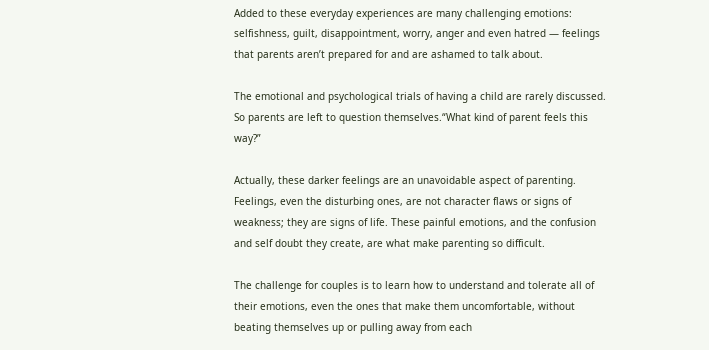Added to these everyday experiences are many challenging emotions: selfishness, guilt, disappointment, worry, anger and even hatred — feelings that parents aren’t prepared for and are ashamed to talk about.

The emotional and psychological trials of having a child are rarely discussed. So parents are left to question themselves.“What kind of parent feels this way?”

Actually, these darker feelings are an unavoidable aspect of parenting. Feelings, even the disturbing ones, are not character flaws or signs of weakness; they are signs of life. These painful emotions, and the confusion and self doubt they create, are what make parenting so difficult.

The challenge for couples is to learn how to understand and tolerate all of their emotions, even the ones that make them uncomfortable, without beating themselves up or pulling away from each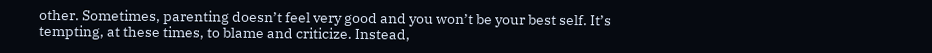other. Sometimes, parenting doesn’t feel very good and you won’t be your best self. It’s tempting, at these times, to blame and criticize. Instead,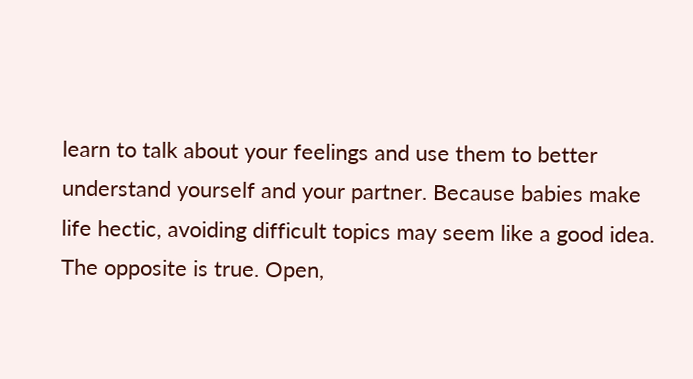learn to talk about your feelings and use them to better understand yourself and your partner. Because babies make life hectic, avoiding difficult topics may seem like a good idea. The opposite is true. Open,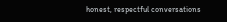honest, respectful conversations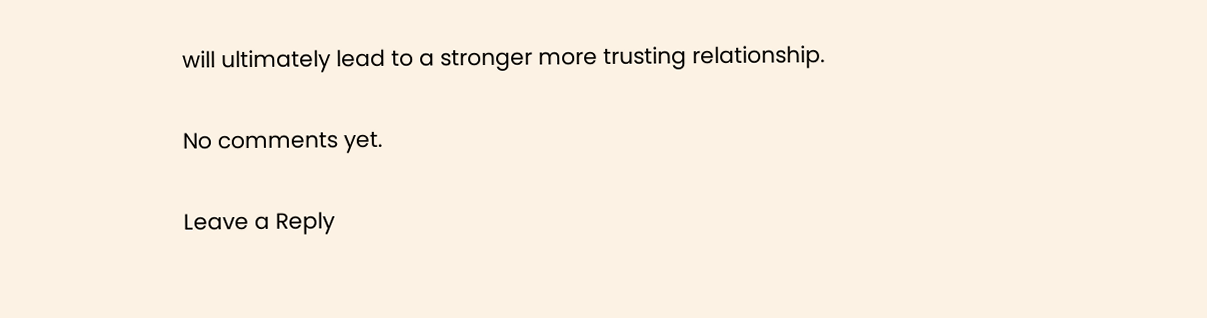will ultimately lead to a stronger more trusting relationship.

No comments yet.

Leave a Reply